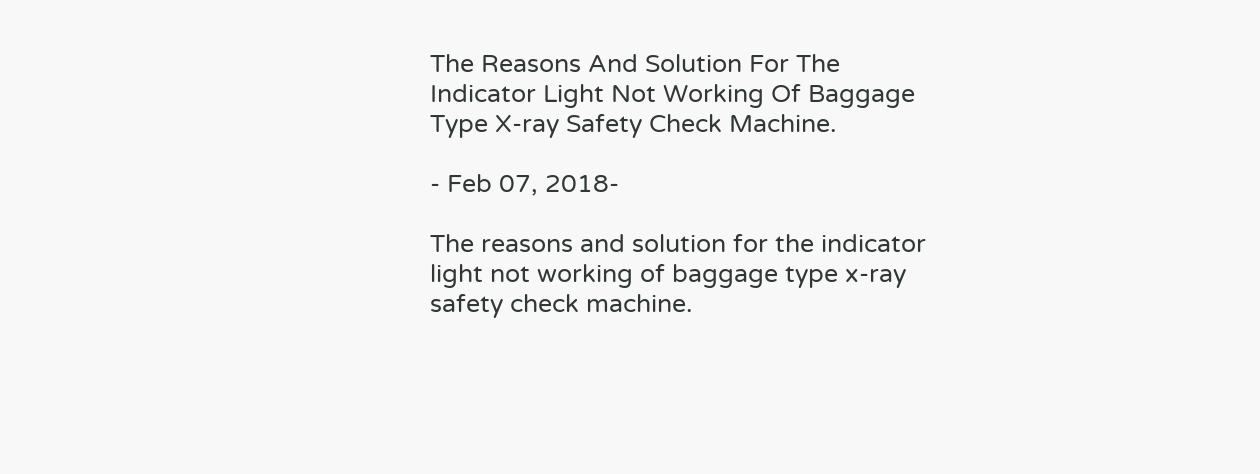The Reasons And Solution For The Indicator Light Not Working Of Baggage Type X-ray Safety Check Machine.

- Feb 07, 2018-

The reasons and solution for the indicator light not working of baggage type x-ray safety check machine.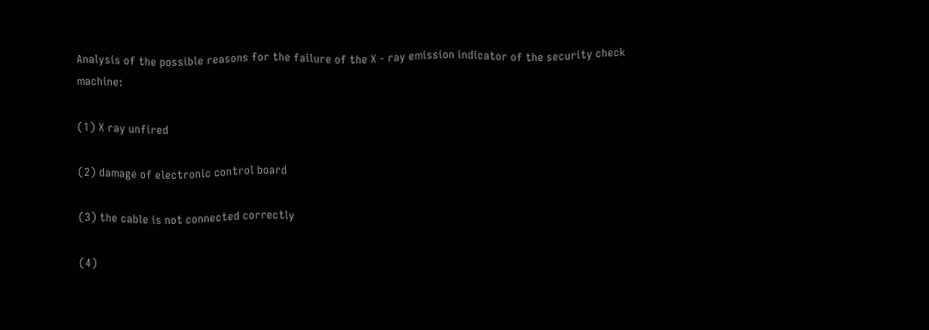Analysis of the possible reasons for the failure of the X - ray emission indicator of the security check machine:

(1) X ray unfired

(2) damage of electronic control board

(3) the cable is not connected correctly

(4)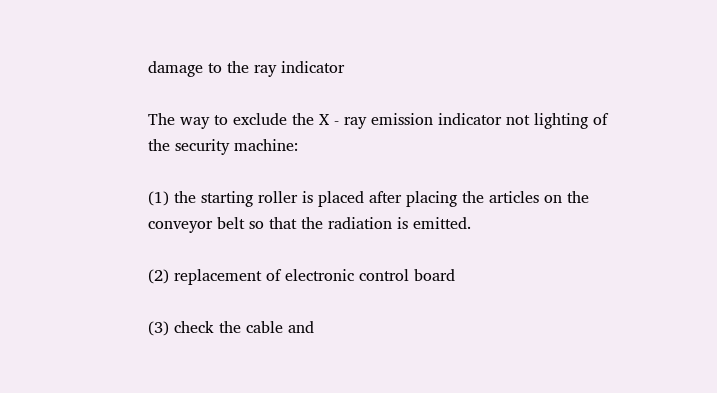damage to the ray indicator

The way to exclude the X - ray emission indicator not lighting of the security machine:

(1) the starting roller is placed after placing the articles on the conveyor belt so that the radiation is emitted.

(2) replacement of electronic control board

(3) check the cable and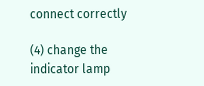connect correctly

(4) change the indicator lamp